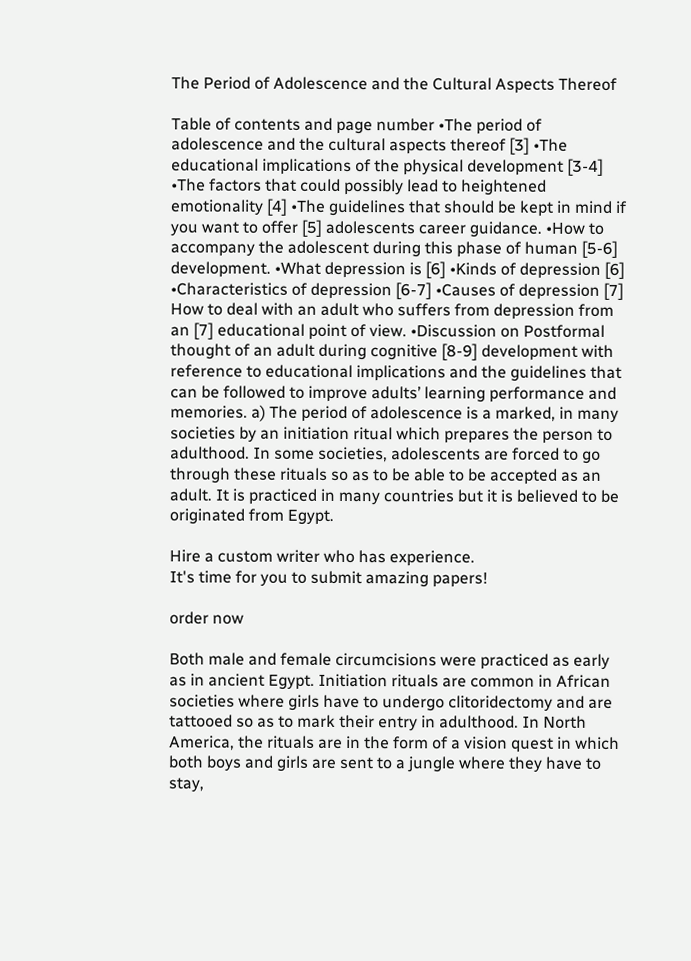The Period of Adolescence and the Cultural Aspects Thereof

Table of contents and page number •The period of adolescence and the cultural aspects thereof [3] •The educational implications of the physical development [3-4] •The factors that could possibly lead to heightened emotionality [4] •The guidelines that should be kept in mind if you want to offer [5] adolescents career guidance. •How to accompany the adolescent during this phase of human [5-6] development. •What depression is [6] •Kinds of depression [6] •Characteristics of depression [6-7] •Causes of depression [7] How to deal with an adult who suffers from depression from an [7] educational point of view. •Discussion on Postformal thought of an adult during cognitive [8-9] development with reference to educational implications and the guidelines that can be followed to improve adults’ learning performance and memories. a) The period of adolescence is a marked, in many societies by an initiation ritual which prepares the person to adulthood. In some societies, adolescents are forced to go through these rituals so as to be able to be accepted as an adult. It is practiced in many countries but it is believed to be originated from Egypt.

Hire a custom writer who has experience.
It's time for you to submit amazing papers!

order now

Both male and female circumcisions were practiced as early as in ancient Egypt. Initiation rituals are common in African societies where girls have to undergo clitoridectomy and are tattooed so as to mark their entry in adulthood. In North America, the rituals are in the form of a vision quest in which both boys and girls are sent to a jungle where they have to stay,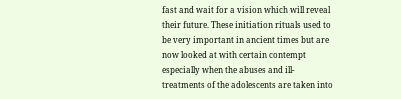fast and wait for a vision which will reveal their future. These initiation rituals used to be very important in ancient times but are now looked at with certain contempt especially when the abuses and ill-treatments of the adolescents are taken into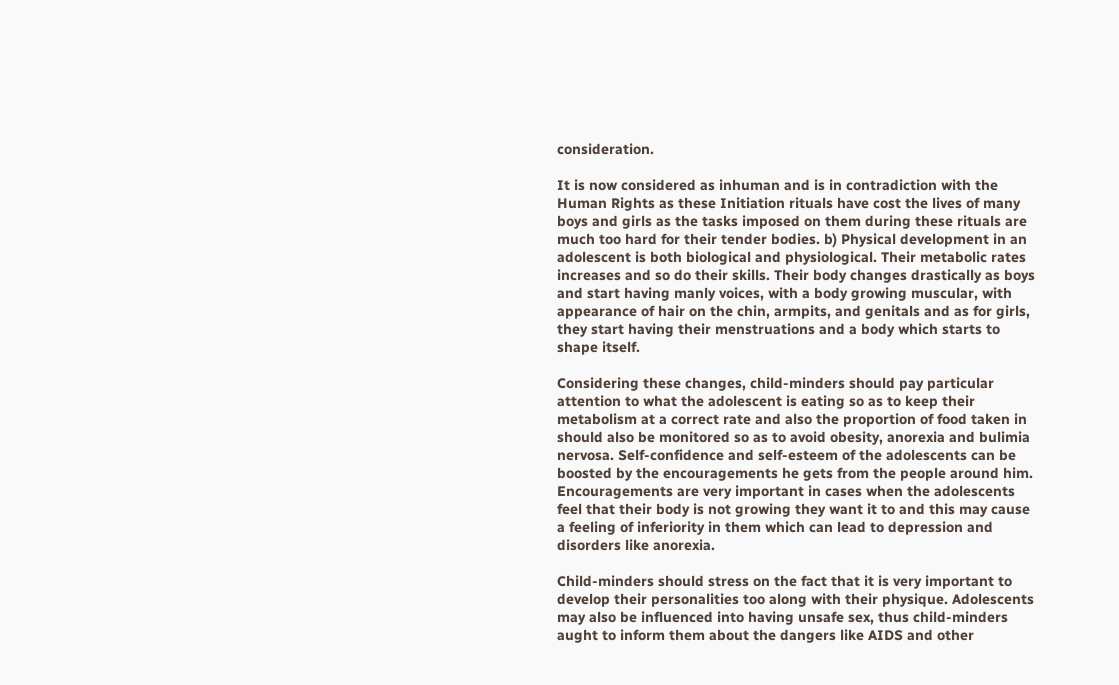consideration.

It is now considered as inhuman and is in contradiction with the Human Rights as these Initiation rituals have cost the lives of many boys and girls as the tasks imposed on them during these rituals are much too hard for their tender bodies. b) Physical development in an adolescent is both biological and physiological. Their metabolic rates increases and so do their skills. Their body changes drastically as boys and start having manly voices, with a body growing muscular, with appearance of hair on the chin, armpits, and genitals and as for girls, they start having their menstruations and a body which starts to shape itself.

Considering these changes, child-minders should pay particular attention to what the adolescent is eating so as to keep their metabolism at a correct rate and also the proportion of food taken in should also be monitored so as to avoid obesity, anorexia and bulimia nervosa. Self-confidence and self-esteem of the adolescents can be boosted by the encouragements he gets from the people around him. Encouragements are very important in cases when the adolescents feel that their body is not growing they want it to and this may cause a feeling of inferiority in them which can lead to depression and disorders like anorexia.

Child-minders should stress on the fact that it is very important to develop their personalities too along with their physique. Adolescents may also be influenced into having unsafe sex, thus child-minders aught to inform them about the dangers like AIDS and other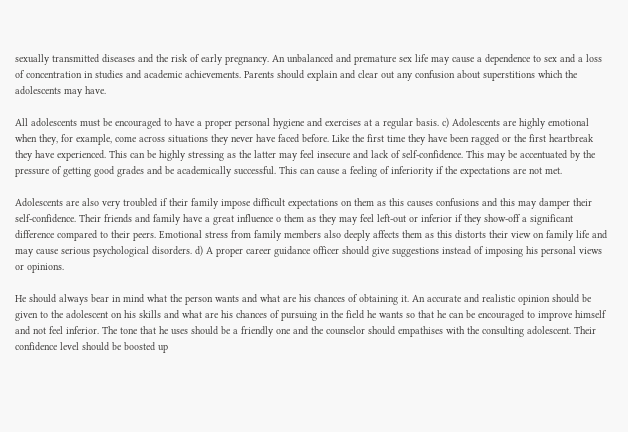sexually transmitted diseases and the risk of early pregnancy. An unbalanced and premature sex life may cause a dependence to sex and a loss of concentration in studies and academic achievements. Parents should explain and clear out any confusion about superstitions which the adolescents may have.

All adolescents must be encouraged to have a proper personal hygiene and exercises at a regular basis. c) Adolescents are highly emotional when they, for example, come across situations they never have faced before. Like the first time they have been ragged or the first heartbreak they have experienced. This can be highly stressing as the latter may feel insecure and lack of self-confidence. This may be accentuated by the pressure of getting good grades and be academically successful. This can cause a feeling of inferiority if the expectations are not met.

Adolescents are also very troubled if their family impose difficult expectations on them as this causes confusions and this may damper their self-confidence. Their friends and family have a great influence o them as they may feel left-out or inferior if they show-off a significant difference compared to their peers. Emotional stress from family members also deeply affects them as this distorts their view on family life and may cause serious psychological disorders. d) A proper career guidance officer should give suggestions instead of imposing his personal views or opinions.

He should always bear in mind what the person wants and what are his chances of obtaining it. An accurate and realistic opinion should be given to the adolescent on his skills and what are his chances of pursuing in the field he wants so that he can be encouraged to improve himself and not feel inferior. The tone that he uses should be a friendly one and the counselor should empathises with the consulting adolescent. Their confidence level should be boosted up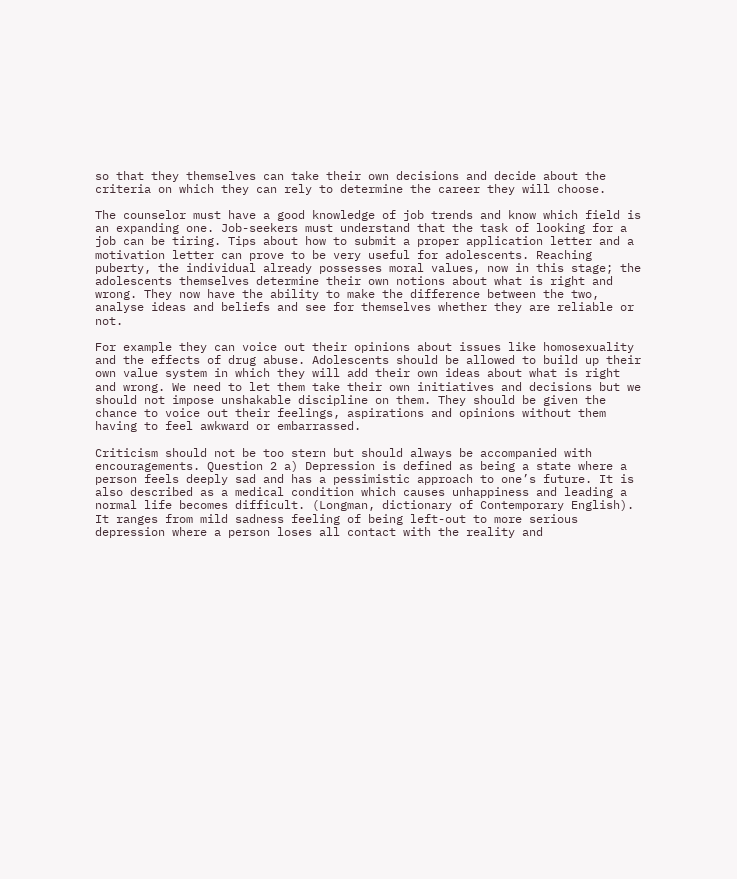so that they themselves can take their own decisions and decide about the criteria on which they can rely to determine the career they will choose.

The counselor must have a good knowledge of job trends and know which field is an expanding one. Job-seekers must understand that the task of looking for a job can be tiring. Tips about how to submit a proper application letter and a motivation letter can prove to be very useful for adolescents. Reaching puberty, the individual already possesses moral values, now in this stage; the adolescents themselves determine their own notions about what is right and wrong. They now have the ability to make the difference between the two, analyse ideas and beliefs and see for themselves whether they are reliable or not.

For example they can voice out their opinions about issues like homosexuality and the effects of drug abuse. Adolescents should be allowed to build up their own value system in which they will add their own ideas about what is right and wrong. We need to let them take their own initiatives and decisions but we should not impose unshakable discipline on them. They should be given the chance to voice out their feelings, aspirations and opinions without them having to feel awkward or embarrassed.

Criticism should not be too stern but should always be accompanied with encouragements. Question 2 a) Depression is defined as being a state where a person feels deeply sad and has a pessimistic approach to one’s future. It is also described as a medical condition which causes unhappiness and leading a normal life becomes difficult. (Longman, dictionary of Contemporary English). It ranges from mild sadness feeling of being left-out to more serious depression where a person loses all contact with the reality and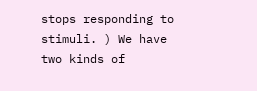stops responding to stimuli. ) We have two kinds of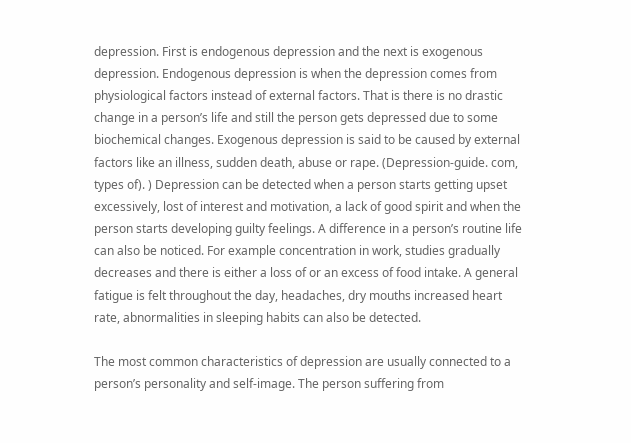depression. First is endogenous depression and the next is exogenous depression. Endogenous depression is when the depression comes from physiological factors instead of external factors. That is there is no drastic change in a person’s life and still the person gets depressed due to some biochemical changes. Exogenous depression is said to be caused by external factors like an illness, sudden death, abuse or rape. (Depression-guide. com, types of). ) Depression can be detected when a person starts getting upset excessively, lost of interest and motivation, a lack of good spirit and when the person starts developing guilty feelings. A difference in a person’s routine life can also be noticed. For example concentration in work, studies gradually decreases and there is either a loss of or an excess of food intake. A general fatigue is felt throughout the day, headaches, dry mouths increased heart rate, abnormalities in sleeping habits can also be detected.

The most common characteristics of depression are usually connected to a person’s personality and self-image. The person suffering from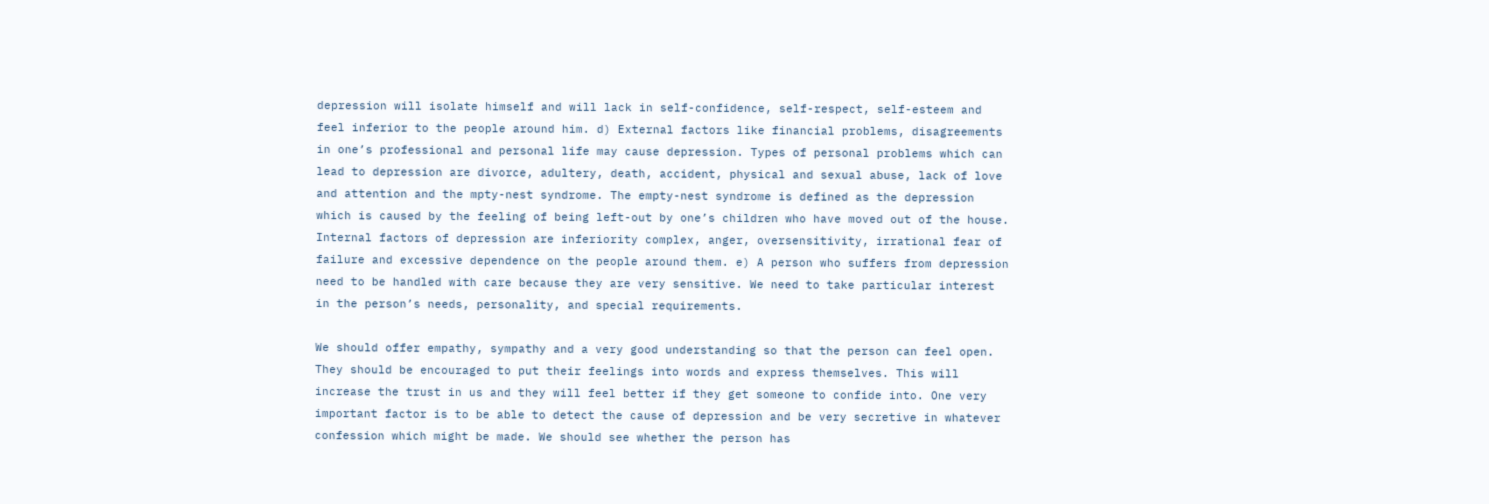depression will isolate himself and will lack in self-confidence, self-respect, self-esteem and feel inferior to the people around him. d) External factors like financial problems, disagreements in one’s professional and personal life may cause depression. Types of personal problems which can lead to depression are divorce, adultery, death, accident, physical and sexual abuse, lack of love and attention and the mpty-nest syndrome. The empty-nest syndrome is defined as the depression which is caused by the feeling of being left-out by one’s children who have moved out of the house. Internal factors of depression are inferiority complex, anger, oversensitivity, irrational fear of failure and excessive dependence on the people around them. e) A person who suffers from depression need to be handled with care because they are very sensitive. We need to take particular interest in the person’s needs, personality, and special requirements.

We should offer empathy, sympathy and a very good understanding so that the person can feel open. They should be encouraged to put their feelings into words and express themselves. This will increase the trust in us and they will feel better if they get someone to confide into. One very important factor is to be able to detect the cause of depression and be very secretive in whatever confession which might be made. We should see whether the person has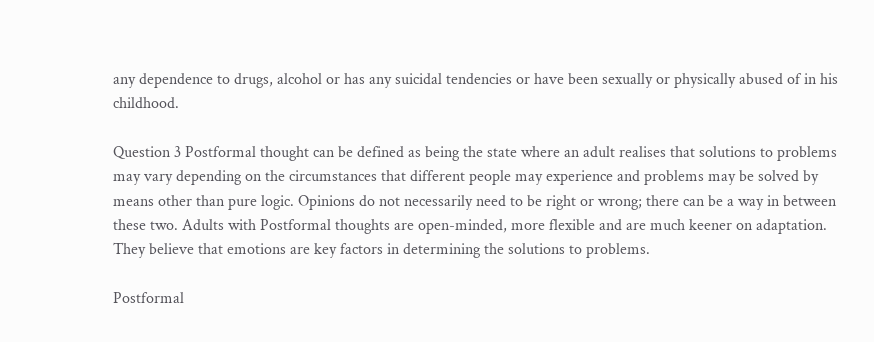any dependence to drugs, alcohol or has any suicidal tendencies or have been sexually or physically abused of in his childhood.

Question 3 Postformal thought can be defined as being the state where an adult realises that solutions to problems may vary depending on the circumstances that different people may experience and problems may be solved by means other than pure logic. Opinions do not necessarily need to be right or wrong; there can be a way in between these two. Adults with Postformal thoughts are open-minded, more flexible and are much keener on adaptation. They believe that emotions are key factors in determining the solutions to problems.

Postformal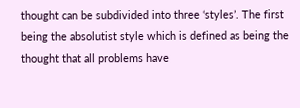thought can be subdivided into three ‘styles’. The first being the absolutist style which is defined as being the thought that all problems have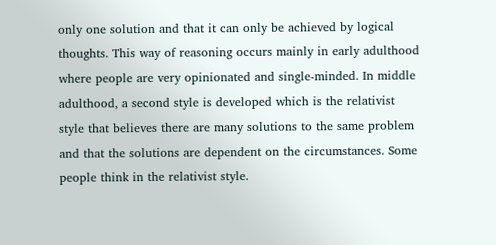only one solution and that it can only be achieved by logical thoughts. This way of reasoning occurs mainly in early adulthood where people are very opinionated and single-minded. In middle adulthood, a second style is developed which is the relativist style that believes there are many solutions to the same problem and that the solutions are dependent on the circumstances. Some people think in the relativist style.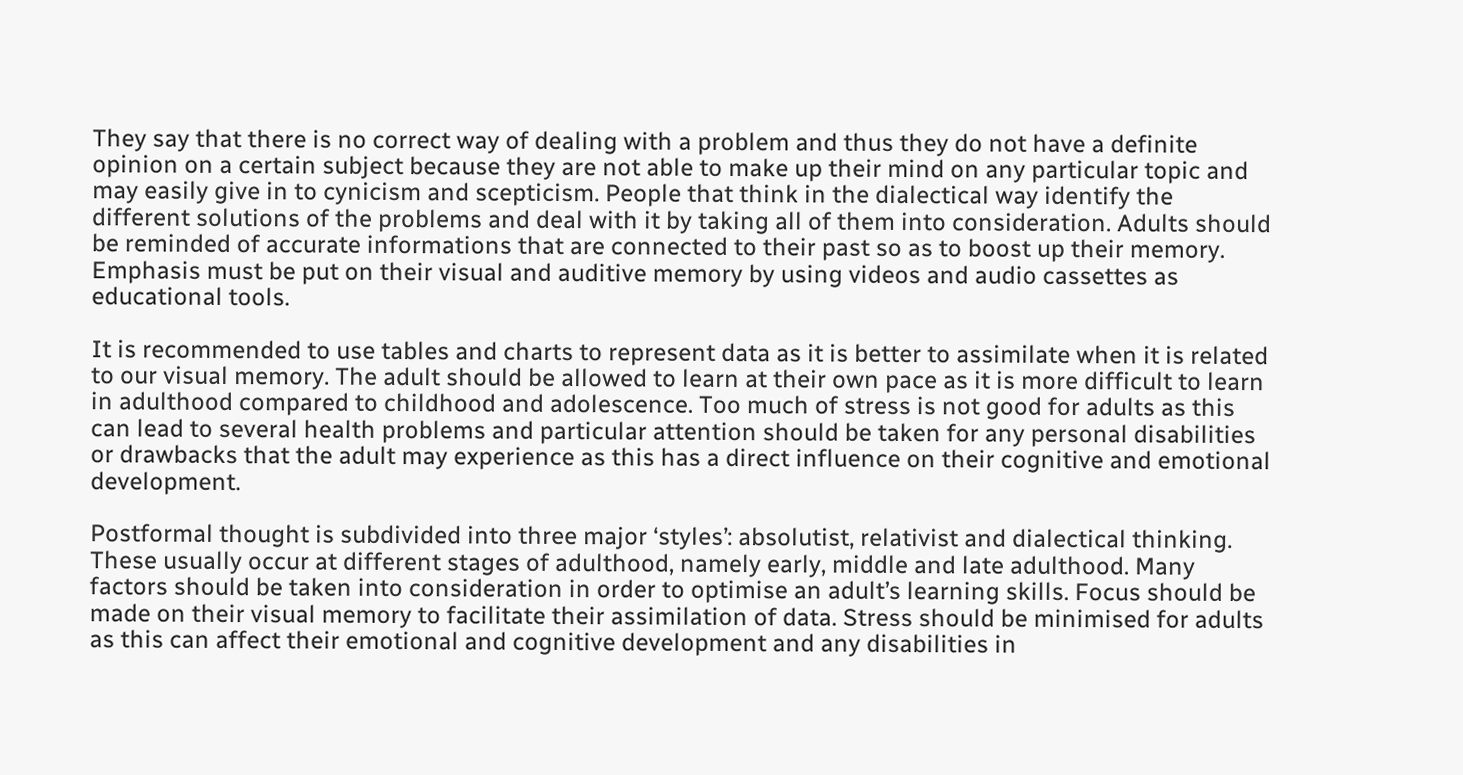They say that there is no correct way of dealing with a problem and thus they do not have a definite opinion on a certain subject because they are not able to make up their mind on any particular topic and may easily give in to cynicism and scepticism. People that think in the dialectical way identify the different solutions of the problems and deal with it by taking all of them into consideration. Adults should be reminded of accurate informations that are connected to their past so as to boost up their memory. Emphasis must be put on their visual and auditive memory by using videos and audio cassettes as educational tools.

It is recommended to use tables and charts to represent data as it is better to assimilate when it is related to our visual memory. The adult should be allowed to learn at their own pace as it is more difficult to learn in adulthood compared to childhood and adolescence. Too much of stress is not good for adults as this can lead to several health problems and particular attention should be taken for any personal disabilities or drawbacks that the adult may experience as this has a direct influence on their cognitive and emotional development.

Postformal thought is subdivided into three major ‘styles’: absolutist, relativist and dialectical thinking. These usually occur at different stages of adulthood, namely early, middle and late adulthood. Many factors should be taken into consideration in order to optimise an adult’s learning skills. Focus should be made on their visual memory to facilitate their assimilation of data. Stress should be minimised for adults as this can affect their emotional and cognitive development and any disabilities in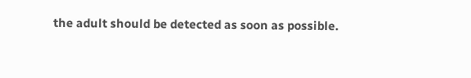the adult should be detected as soon as possible.